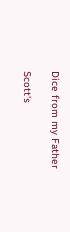Dice from my Father

Scott's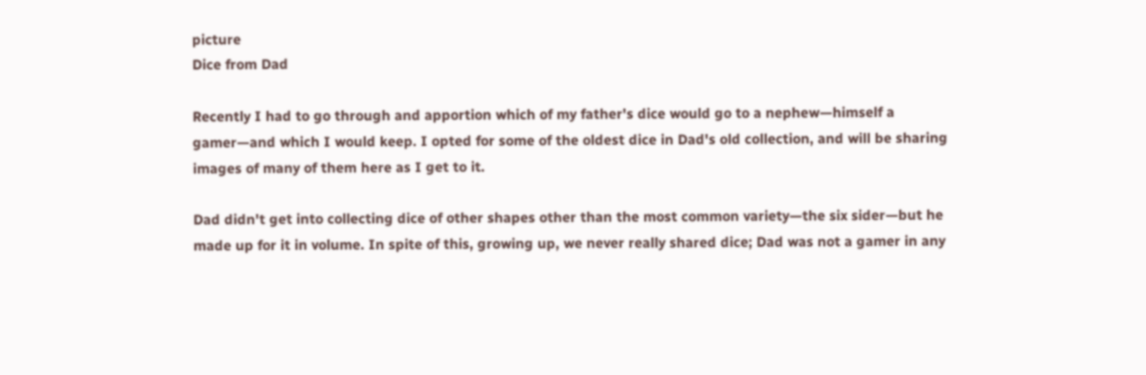picture
Dice from Dad

Recently I had to go through and apportion which of my father's dice would go to a nephew—himself a gamer—and which I would keep. I opted for some of the oldest dice in Dad's old collection, and will be sharing images of many of them here as I get to it.

Dad didn't get into collecting dice of other shapes other than the most common variety—the six sider—but he made up for it in volume. In spite of this, growing up, we never really shared dice; Dad was not a gamer in any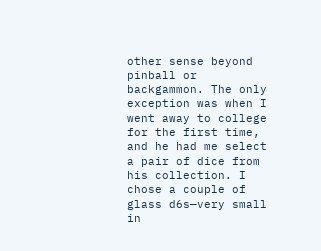other sense beyond pinball or backgammon. The only exception was when I went away to college for the first time, and he had me select a pair of dice from his collection. I chose a couple of glass d6s—very small in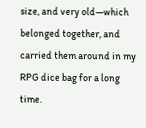size, and very old—which belonged together, and carried them around in my RPG dice bag for a long time.